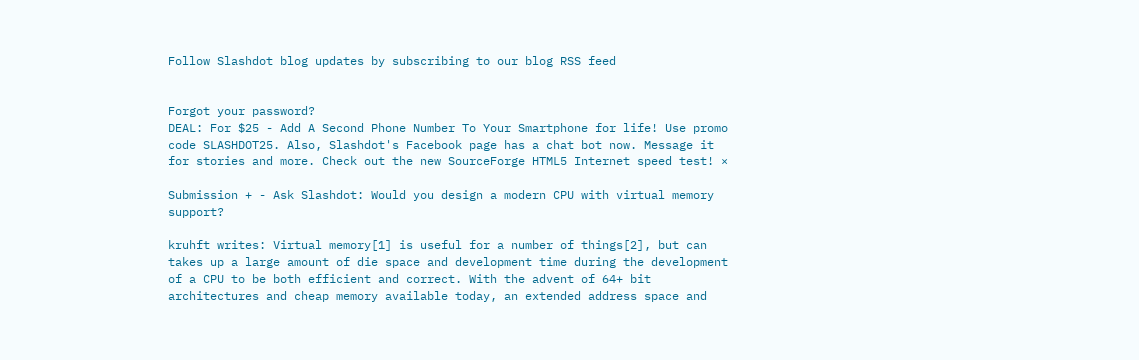Follow Slashdot blog updates by subscribing to our blog RSS feed


Forgot your password?
DEAL: For $25 - Add A Second Phone Number To Your Smartphone for life! Use promo code SLASHDOT25. Also, Slashdot's Facebook page has a chat bot now. Message it for stories and more. Check out the new SourceForge HTML5 Internet speed test! ×

Submission + - Ask Slashdot: Would you design a modern CPU with virtual memory support?

kruhft writes: Virtual memory[1] is useful for a number of things[2], but can takes up a large amount of die space and development time during the development of a CPU to be both efficient and correct. With the advent of 64+ bit architectures and cheap memory available today, an extended address space and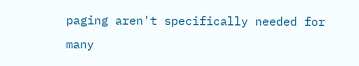paging aren't specifically needed for many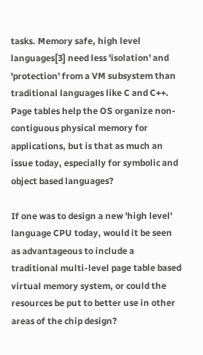tasks. Memory safe, high level languages[3] need less 'isolation' and 'protection' from a VM subsystem than traditional languages like C and C++. Page tables help the OS organize non-contiguous physical memory for applications, but is that as much an issue today, especially for symbolic and object based languages?

If one was to design a new 'high level' language CPU today, would it be seen as advantageous to include a traditional multi-level page table based virtual memory system, or could the resources be put to better use in other areas of the chip design?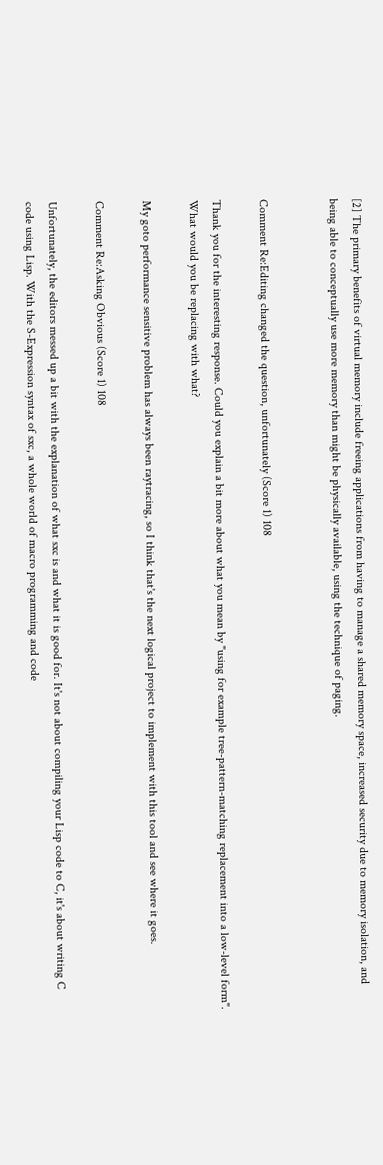[2] The primary benefits of virtual memory include freeing applications from having to manage a shared memory space, increased security due to memory isolation, and being able to conceptually use more memory than might be physically available, using the technique of paging.


Comment Re:Editing changed the question, unfortunately (Score 1) 108

Thank you for the interesting response. Could you explain a bit more about what you mean by "using for example tree-pattern-matching replacement into a low-level form". What would you be replacing with what?

My goto performance sensitive problem has always been raytracing, so I think that's the next logical project to implement with this tool and see where it goes.

Comment Re:Asking Obvious (Score 1) 108

Unfortunately, the editors messed up a bit with the explanation of what sxc is and what it is good for. It's not about compiling your Lisp code to C, it's about writing C code using Lisp. With the S-Expression syntax of sxc, a whole world of macro programming and code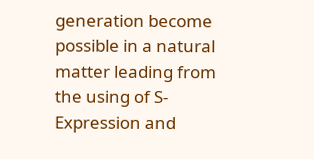generation become possible in a natural matter leading from the using of S-Expression and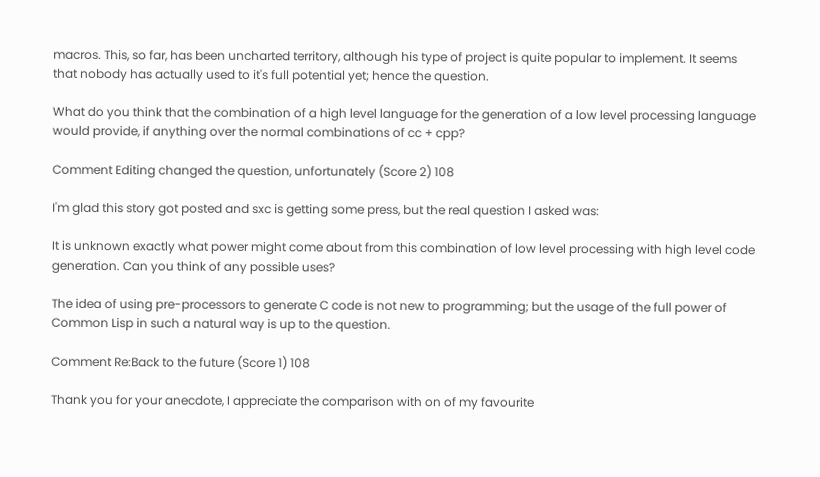macros. This, so far, has been uncharted territory, although his type of project is quite popular to implement. It seems that nobody has actually used to it's full potential yet; hence the question.

What do you think that the combination of a high level language for the generation of a low level processing language would provide, if anything over the normal combinations of cc + cpp?

Comment Editing changed the question, unfortunately (Score 2) 108

I'm glad this story got posted and sxc is getting some press, but the real question I asked was:

It is unknown exactly what power might come about from this combination of low level processing with high level code generation. Can you think of any possible uses?

The idea of using pre-processors to generate C code is not new to programming; but the usage of the full power of Common Lisp in such a natural way is up to the question.

Comment Re:Back to the future (Score 1) 108

Thank you for your anecdote, I appreciate the comparison with on of my favourite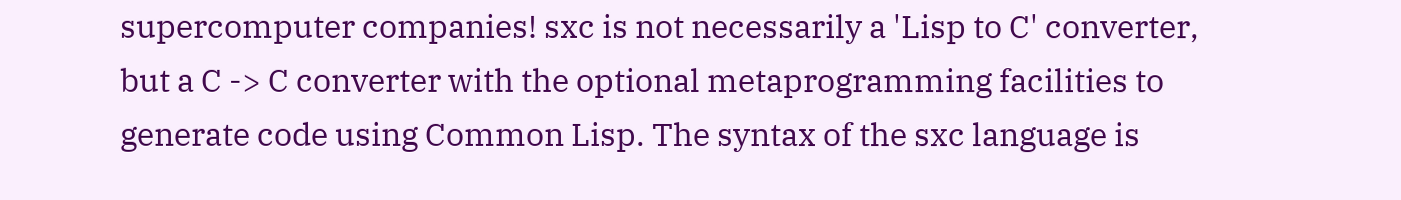supercomputer companies! sxc is not necessarily a 'Lisp to C' converter, but a C -> C converter with the optional metaprogramming facilities to generate code using Common Lisp. The syntax of the sxc language is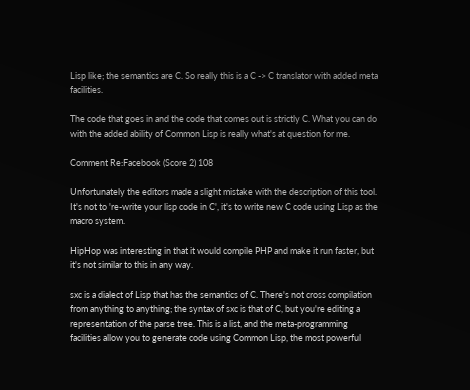Lisp like; the semantics are C. So really this is a C -> C translator with added meta facilities.

The code that goes in and the code that comes out is strictly C. What you can do with the added ability of Common Lisp is really what's at question for me.

Comment Re:Facebook (Score 2) 108

Unfortunately the editors made a slight mistake with the description of this tool. It's not to 're-write your lisp code in C', it's to write new C code using Lisp as the macro system.

HipHop was interesting in that it would compile PHP and make it run faster, but it's not similar to this in any way.

sxc is a dialect of Lisp that has the semantics of C. There's not cross compilation from anything to anything; the syntax of sxc is that of C, but you're editing a representation of the parse tree. This is a list, and the meta-programming facilities allow you to generate code using Common Lisp, the most powerful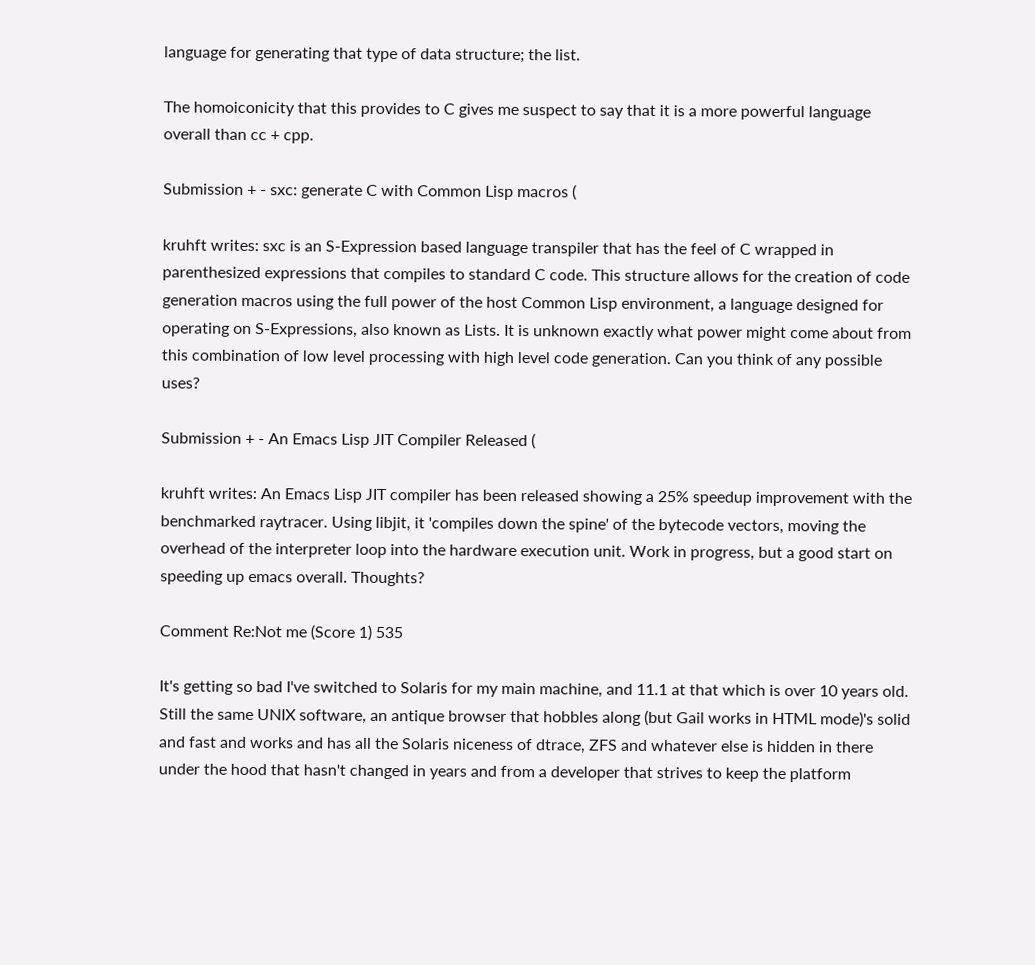language for generating that type of data structure; the list.

The homoiconicity that this provides to C gives me suspect to say that it is a more powerful language overall than cc + cpp.

Submission + - sxc: generate C with Common Lisp macros (

kruhft writes: sxc is an S-Expression based language transpiler that has the feel of C wrapped in parenthesized expressions that compiles to standard C code. This structure allows for the creation of code generation macros using the full power of the host Common Lisp environment, a language designed for operating on S-Expressions, also known as Lists. It is unknown exactly what power might come about from this combination of low level processing with high level code generation. Can you think of any possible uses?

Submission + - An Emacs Lisp JIT Compiler Released (

kruhft writes: An Emacs Lisp JIT compiler has been released showing a 25% speedup improvement with the benchmarked raytracer. Using libjit, it 'compiles down the spine' of the bytecode vectors, moving the overhead of the interpreter loop into the hardware execution unit. Work in progress, but a good start on speeding up emacs overall. Thoughts?

Comment Re:Not me (Score 1) 535

It's getting so bad I've switched to Solaris for my main machine, and 11.1 at that which is over 10 years old. Still the same UNIX software, an antique browser that hobbles along (but Gail works in HTML mode)'s solid and fast and works and has all the Solaris niceness of dtrace, ZFS and whatever else is hidden in there under the hood that hasn't changed in years and from a developer that strives to keep the platform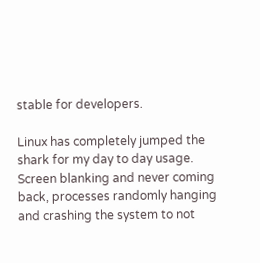stable for developers.

Linux has completely jumped the shark for my day to day usage. Screen blanking and never coming back, processes randomly hanging and crashing the system to not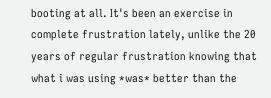booting at all. It's been an exercise in complete frustration lately, unlike the 20 years of regular frustration knowing that what i was using *was* better than the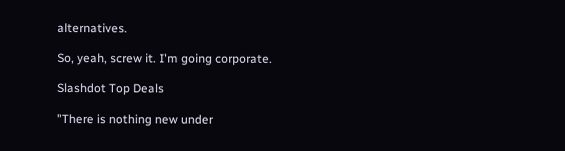alternatives.

So, yeah, screw it. I'm going corporate.

Slashdot Top Deals

"There is nothing new under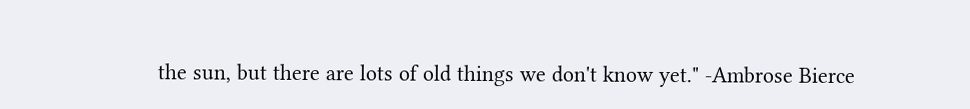the sun, but there are lots of old things we don't know yet." -Ambrose Bierce